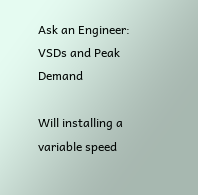Ask an Engineer: VSDs and Peak Demand

Will installing a variable speed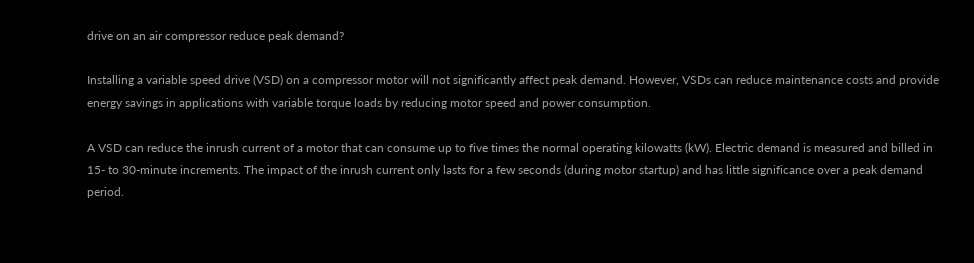drive on an air compressor reduce peak demand?

Installing a variable speed drive (VSD) on a compressor motor will not significantly affect peak demand. However, VSDs can reduce maintenance costs and provide energy savings in applications with variable torque loads by reducing motor speed and power consumption.

A VSD can reduce the inrush current of a motor that can consume up to five times the normal operating kilowatts (kW). Electric demand is measured and billed in 15- to 30-minute increments. The impact of the inrush current only lasts for a few seconds (during motor startup) and has little significance over a peak demand period.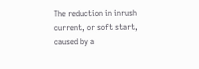The reduction in inrush current, or soft start, caused by a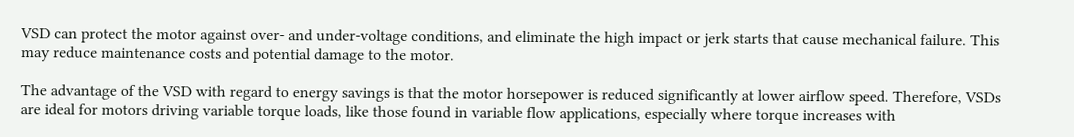VSD can protect the motor against over- and under-voltage conditions, and eliminate the high impact or jerk starts that cause mechanical failure. This may reduce maintenance costs and potential damage to the motor.

The advantage of the VSD with regard to energy savings is that the motor horsepower is reduced significantly at lower airflow speed. Therefore, VSDs are ideal for motors driving variable torque loads, like those found in variable flow applications, especially where torque increases with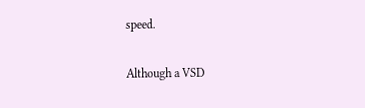speed.

Although a VSD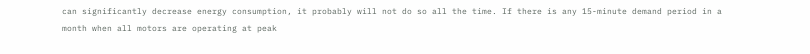can significantly decrease energy consumption, it probably will not do so all the time. If there is any 15-minute demand period in a month when all motors are operating at peak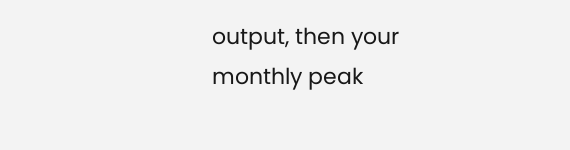output, then your monthly peak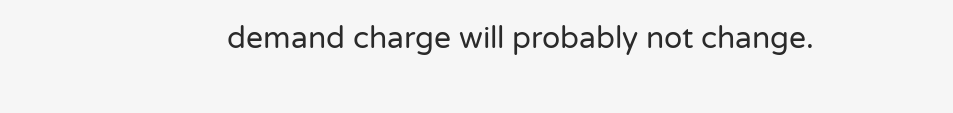demand charge will probably not change.